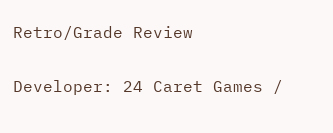Retro/Grade Review

Developer: 24 Caret Games /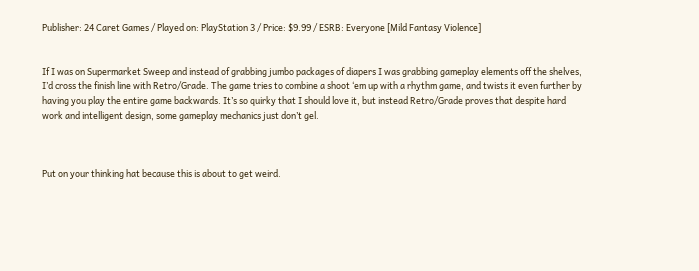Publisher: 24 Caret Games / Played on: PlayStation 3 / Price: $9.99 / ESRB: Everyone [Mild Fantasy Violence]


If I was on Supermarket Sweep and instead of grabbing jumbo packages of diapers I was grabbing gameplay elements off the shelves, I’d cross the finish line with Retro/Grade. The game tries to combine a shoot ‘em up with a rhythm game, and twists it even further by having you play the entire game backwards. It’s so quirky that I should love it, but instead Retro/Grade proves that despite hard work and intelligent design, some gameplay mechanics just don’t gel.



Put on your thinking hat because this is about to get weird.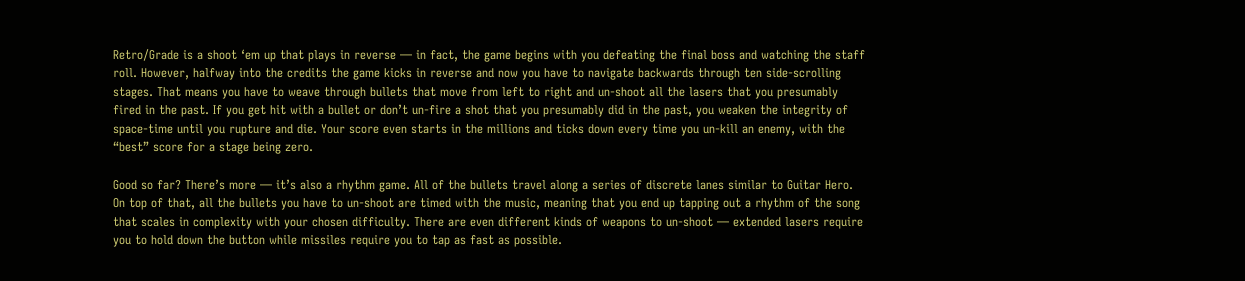Retro/Grade is a shoot ‘em up that plays in reverse — in fact, the game begins with you defeating the final boss and watching the staff roll. However, halfway into the credits the game kicks in reverse and now you have to navigate backwards through ten side-scrolling stages. That means you have to weave through bullets that move from left to right and un-shoot all the lasers that you presumably fired in the past. If you get hit with a bullet or don’t un-fire a shot that you presumably did in the past, you weaken the integrity of space-time until you rupture and die. Your score even starts in the millions and ticks down every time you un-kill an enemy, with the “best” score for a stage being zero.

Good so far? There’s more — it’s also a rhythm game. All of the bullets travel along a series of discrete lanes similar to Guitar Hero. On top of that, all the bullets you have to un-shoot are timed with the music, meaning that you end up tapping out a rhythm of the song that scales in complexity with your chosen difficulty. There are even different kinds of weapons to un-shoot — extended lasers require you to hold down the button while missiles require you to tap as fast as possible.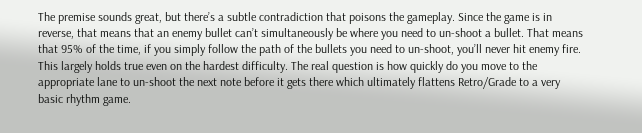The premise sounds great, but there’s a subtle contradiction that poisons the gameplay. Since the game is in reverse, that means that an enemy bullet can’t simultaneously be where you need to un-shoot a bullet. That means that 95% of the time, if you simply follow the path of the bullets you need to un-shoot, you’ll never hit enemy fire. This largely holds true even on the hardest difficulty. The real question is how quickly do you move to the appropriate lane to un-shoot the next note before it gets there which ultimately flattens Retro/Grade to a very basic rhythm game.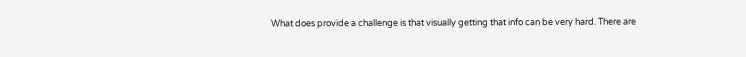What does provide a challenge is that visually getting that info can be very hard. There are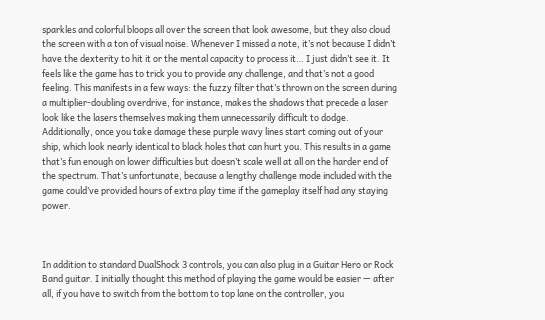sparkles and colorful bloops all over the screen that look awesome, but they also cloud the screen with a ton of visual noise. Whenever I missed a note, it’s not because I didn’t have the dexterity to hit it or the mental capacity to process it… I just didn’t see it. It feels like the game has to trick you to provide any challenge, and that’s not a good feeling. This manifests in a few ways: the fuzzy filter that’s thrown on the screen during a multiplier-doubling overdrive, for instance, makes the shadows that precede a laser look like the lasers themselves making them unnecessarily difficult to dodge. Additionally, once you take damage these purple wavy lines start coming out of your ship, which look nearly identical to black holes that can hurt you. This results in a game that’s fun enough on lower difficulties but doesn’t scale well at all on the harder end of the spectrum. That’s unfortunate, because a lengthy challenge mode included with the game could’ve provided hours of extra play time if the gameplay itself had any staying power.



In addition to standard DualShock 3 controls, you can also plug in a Guitar Hero or Rock Band guitar. I initially thought this method of playing the game would be easier — after all, if you have to switch from the bottom to top lane on the controller, you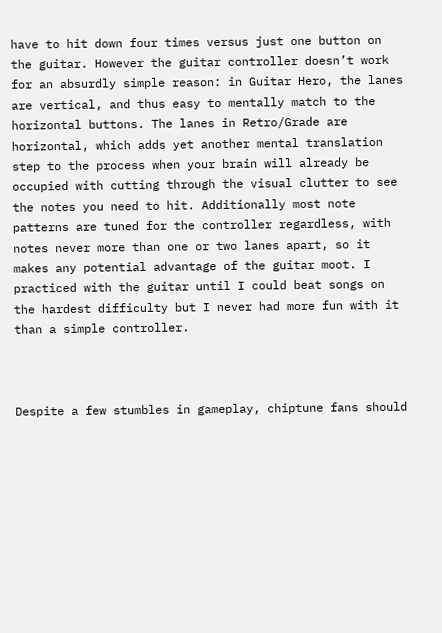have to hit down four times versus just one button on the guitar. However the guitar controller doesn’t work for an absurdly simple reason: in Guitar Hero, the lanes are vertical, and thus easy to mentally match to the horizontal buttons. The lanes in Retro/Grade are horizontal, which adds yet another mental translation step to the process when your brain will already be occupied with cutting through the visual clutter to see the notes you need to hit. Additionally most note patterns are tuned for the controller regardless, with notes never more than one or two lanes apart, so it makes any potential advantage of the guitar moot. I practiced with the guitar until I could beat songs on the hardest difficulty but I never had more fun with it than a simple controller.



Despite a few stumbles in gameplay, chiptune fans should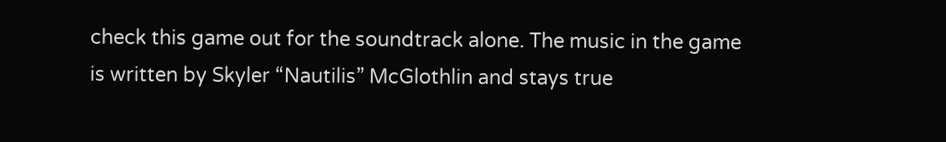check this game out for the soundtrack alone. The music in the game is written by Skyler “Nautilis” McGlothlin and stays true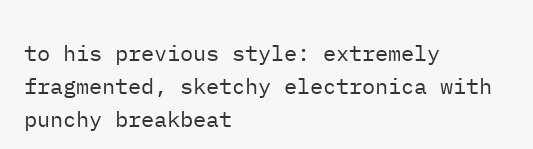to his previous style: extremely fragmented, sketchy electronica with punchy breakbeat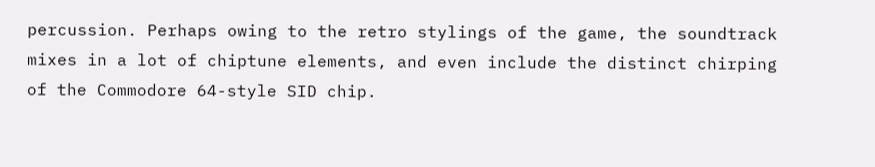percussion. Perhaps owing to the retro stylings of the game, the soundtrack mixes in a lot of chiptune elements, and even include the distinct chirping of the Commodore 64-style SID chip.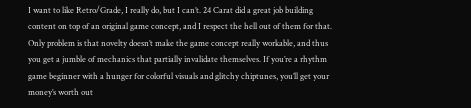I want to like Retro/Grade, I really do, but I can’t. 24 Carat did a great job building content on top of an original game concept, and I respect the hell out of them for that. Only problem is that novelty doesn’t make the game concept really workable, and thus you get a jumble of mechanics that partially invalidate themselves. If you’re a rhythm game beginner with a hunger for colorful visuals and glitchy chiptunes, you’ll get your money’s worth out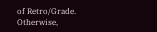of Retro/Grade. Otherwise,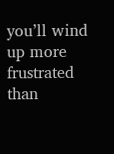you’ll wind up more frustrated than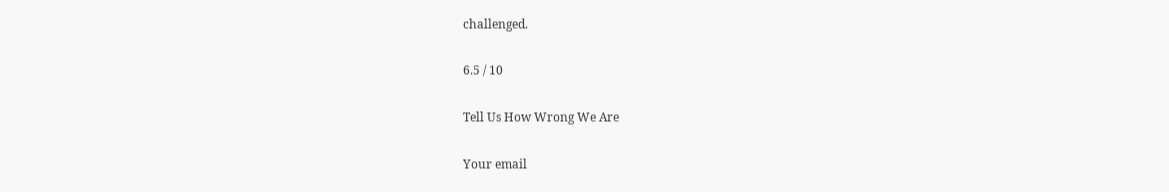challenged.

6.5 / 10

Tell Us How Wrong We Are

Your email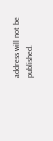address will not be published.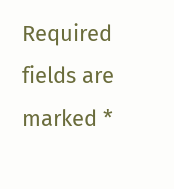Required fields are marked *